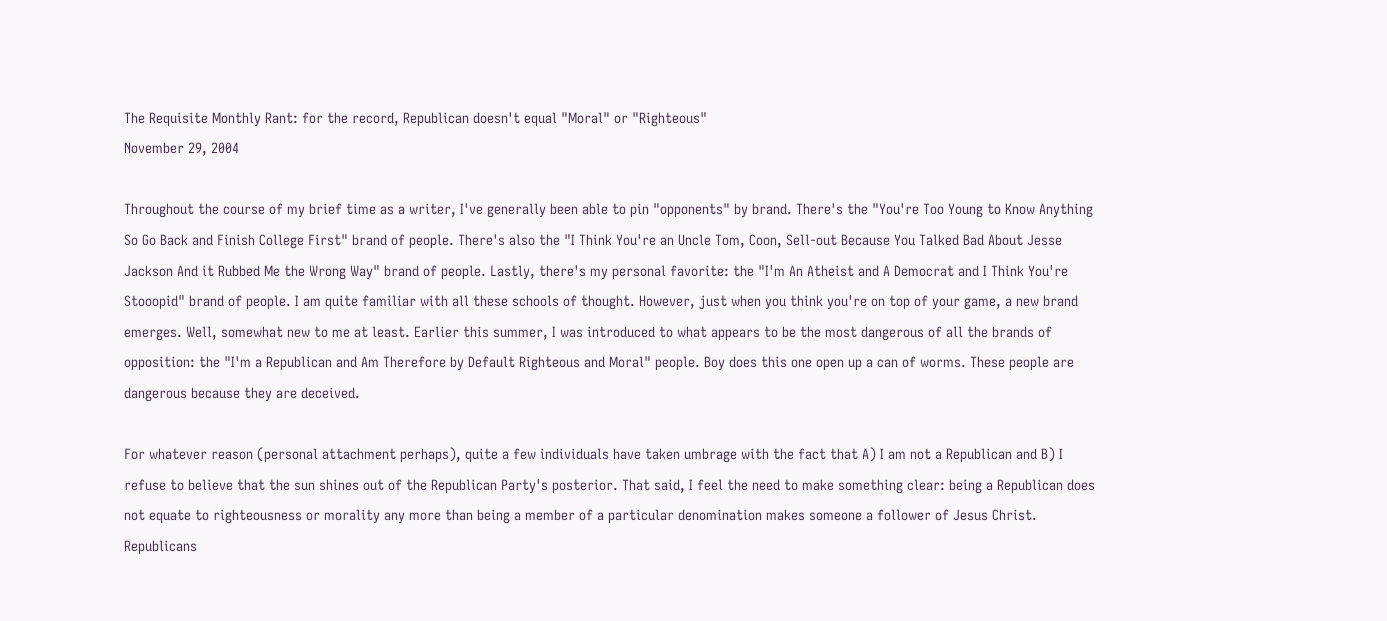The Requisite Monthly Rant: for the record, Republican doesn't equal "Moral" or "Righteous"
November 29, 2004

Throughout the course of my brief time as a writer, I've generally been able to pin "opponents" by brand. There's the "You're Too Young to Know Anything So Go Back and Finish College First" brand of people. There's also the "I Think You're an Uncle Tom, Coon, Sell-out Because You Talked Bad About Jesse Jackson And it Rubbed Me the Wrong Way" brand of people. Lastly, there's my personal favorite: the "I'm An Atheist and A Democrat and I Think You're Stooopid" brand of people. I am quite familiar with all these schools of thought. However, just when you think you're on top of your game, a new brand emerges. Well, somewhat new to me at least. Earlier this summer, I was introduced to what appears to be the most dangerous of all the brands of opposition: the "I'm a Republican and Am Therefore by Default Righteous and Moral" people. Boy does this one open up a can of worms. These people are dangerous because they are deceived.

For whatever reason (personal attachment perhaps), quite a few individuals have taken umbrage with the fact that A) I am not a Republican and B) I refuse to believe that the sun shines out of the Republican Party's posterior. That said, I feel the need to make something clear: being a Republican does not equate to righteousness or morality any more than being a member of a particular denomination makes someone a follower of Jesus Christ. Republicans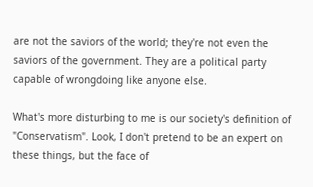are not the saviors of the world; they're not even the saviors of the government. They are a political party capable of wrongdoing like anyone else.

What's more disturbing to me is our society's definition of "Conservatism". Look, I don't pretend to be an expert on these things, but the face of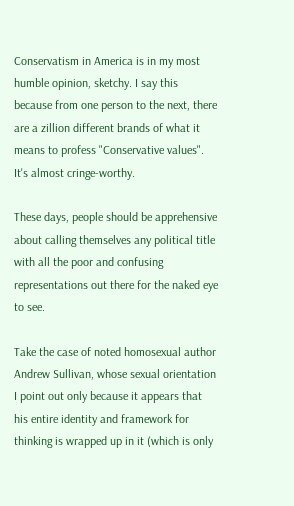Conservatism in America is in my most humble opinion, sketchy. I say this because from one person to the next, there are a zillion different brands of what it means to profess "Conservative values". It's almost cringe-worthy.

These days, people should be apprehensive about calling themselves any political title with all the poor and confusing representations out there for the naked eye to see.

Take the case of noted homosexual author Andrew Sullivan, whose sexual orientation I point out only because it appears that his entire identity and framework for thinking is wrapped up in it (which is only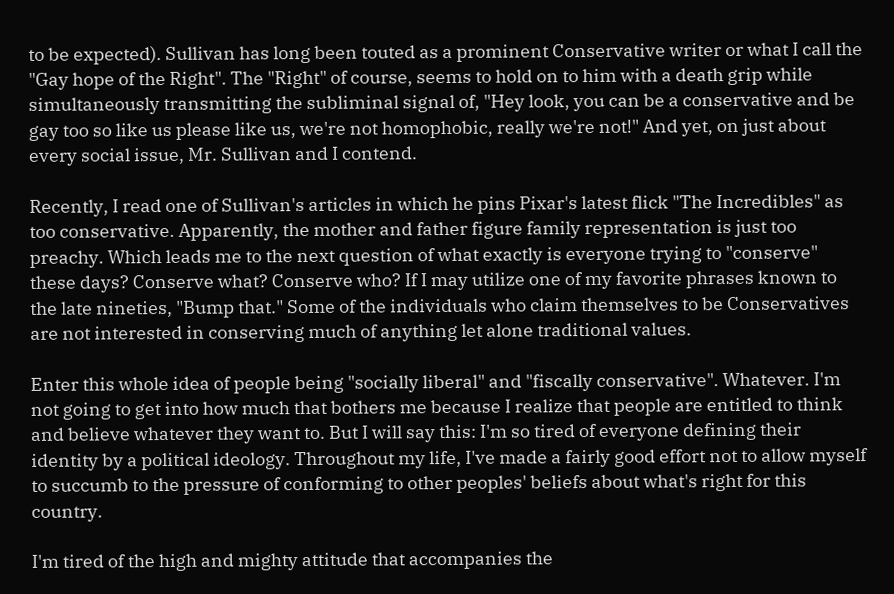to be expected). Sullivan has long been touted as a prominent Conservative writer or what I call the "Gay hope of the Right". The "Right" of course, seems to hold on to him with a death grip while simultaneously transmitting the subliminal signal of, "Hey look, you can be a conservative and be gay too so like us please like us, we're not homophobic, really we're not!" And yet, on just about every social issue, Mr. Sullivan and I contend.

Recently, I read one of Sullivan's articles in which he pins Pixar's latest flick "The Incredibles" as too conservative. Apparently, the mother and father figure family representation is just too preachy. Which leads me to the next question of what exactly is everyone trying to "conserve" these days? Conserve what? Conserve who? If I may utilize one of my favorite phrases known to the late nineties, "Bump that." Some of the individuals who claim themselves to be Conservatives are not interested in conserving much of anything let alone traditional values.

Enter this whole idea of people being "socially liberal" and "fiscally conservative". Whatever. I'm not going to get into how much that bothers me because I realize that people are entitled to think and believe whatever they want to. But I will say this: I'm so tired of everyone defining their identity by a political ideology. Throughout my life, I've made a fairly good effort not to allow myself to succumb to the pressure of conforming to other peoples' beliefs about what's right for this country.

I'm tired of the high and mighty attitude that accompanies the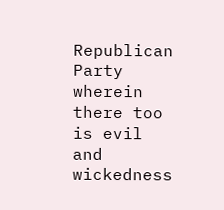Republican Party wherein there too is evil and wickedness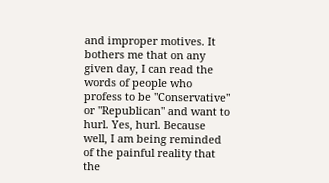and improper motives. It bothers me that on any given day, I can read the words of people who profess to be "Conservative" or "Republican" and want to hurl. Yes, hurl. Because well, I am being reminded of the painful reality that the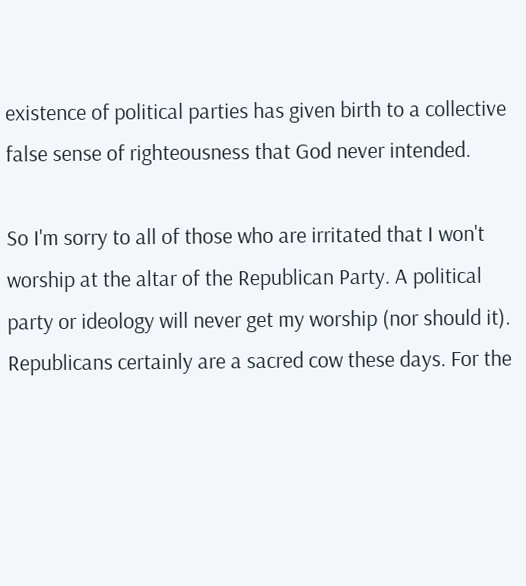existence of political parties has given birth to a collective false sense of righteousness that God never intended.

So I'm sorry to all of those who are irritated that I won't worship at the altar of the Republican Party. A political party or ideology will never get my worship (nor should it). Republicans certainly are a sacred cow these days. For the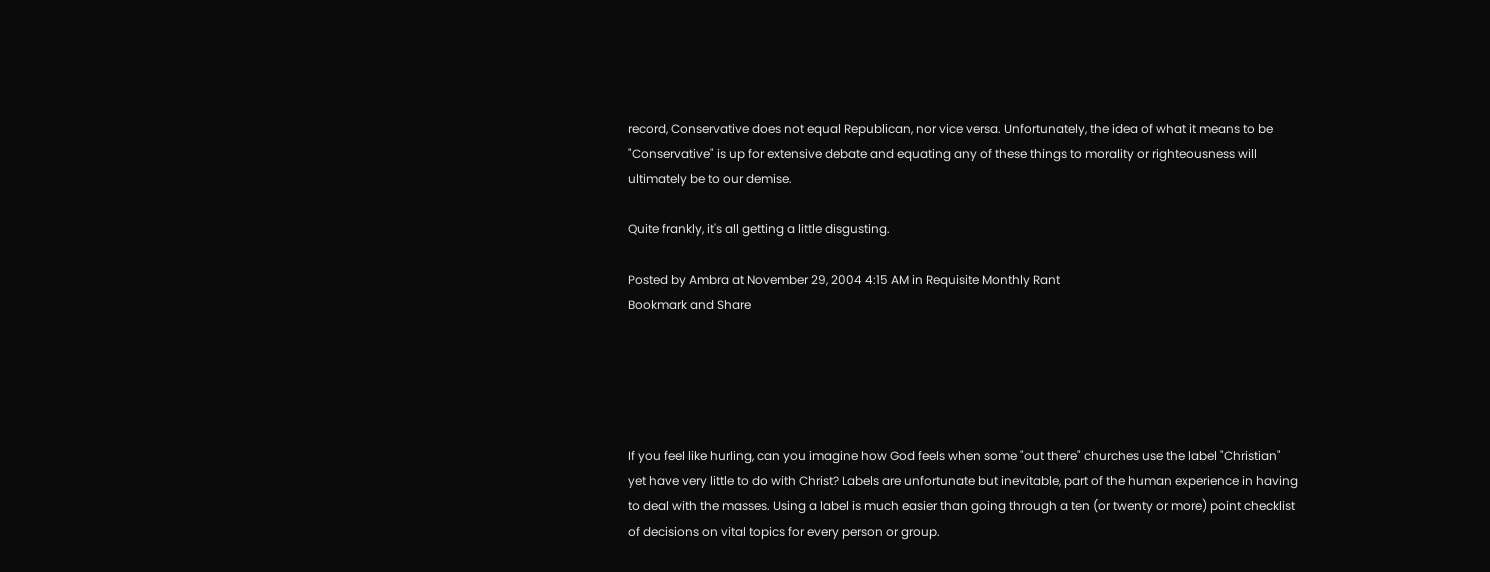record, Conservative does not equal Republican, nor vice versa. Unfortunately, the idea of what it means to be "Conservative" is up for extensive debate and equating any of these things to morality or righteousness will ultimately be to our demise.

Quite frankly, it's all getting a little disgusting.

Posted by Ambra at November 29, 2004 4:15 AM in Requisite Monthly Rant
Bookmark and Share





If you feel like hurling, can you imagine how God feels when some "out there" churches use the label "Christian" yet have very little to do with Christ? Labels are unfortunate but inevitable, part of the human experience in having to deal with the masses. Using a label is much easier than going through a ten (or twenty or more) point checklist of decisions on vital topics for every person or group.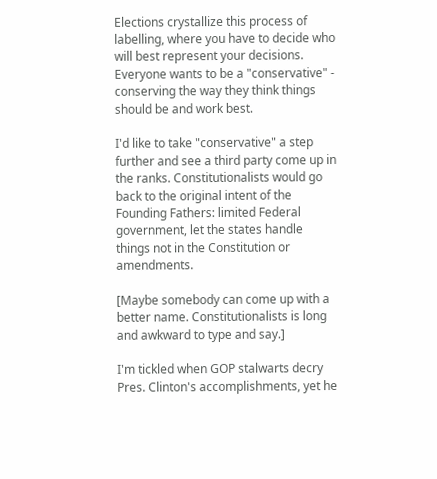Elections crystallize this process of labelling, where you have to decide who will best represent your decisions. Everyone wants to be a "conservative" - conserving the way they think things should be and work best.

I'd like to take "conservative" a step further and see a third party come up in the ranks. Constitutionalists would go back to the original intent of the Founding Fathers: limited Federal government, let the states handle things not in the Constitution or amendments.

[Maybe somebody can come up with a better name. Constitutionalists is long and awkward to type and say.]

I'm tickled when GOP stalwarts decry Pres. Clinton's accomplishments, yet he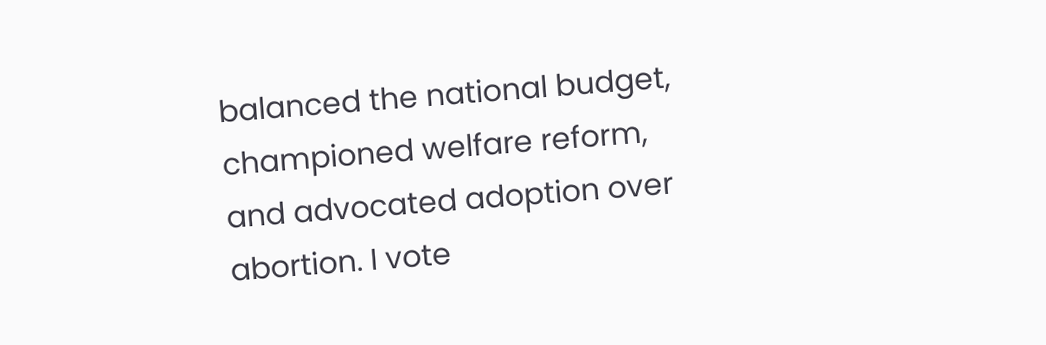balanced the national budget, championed welfare reform, and advocated adoption over abortion. I vote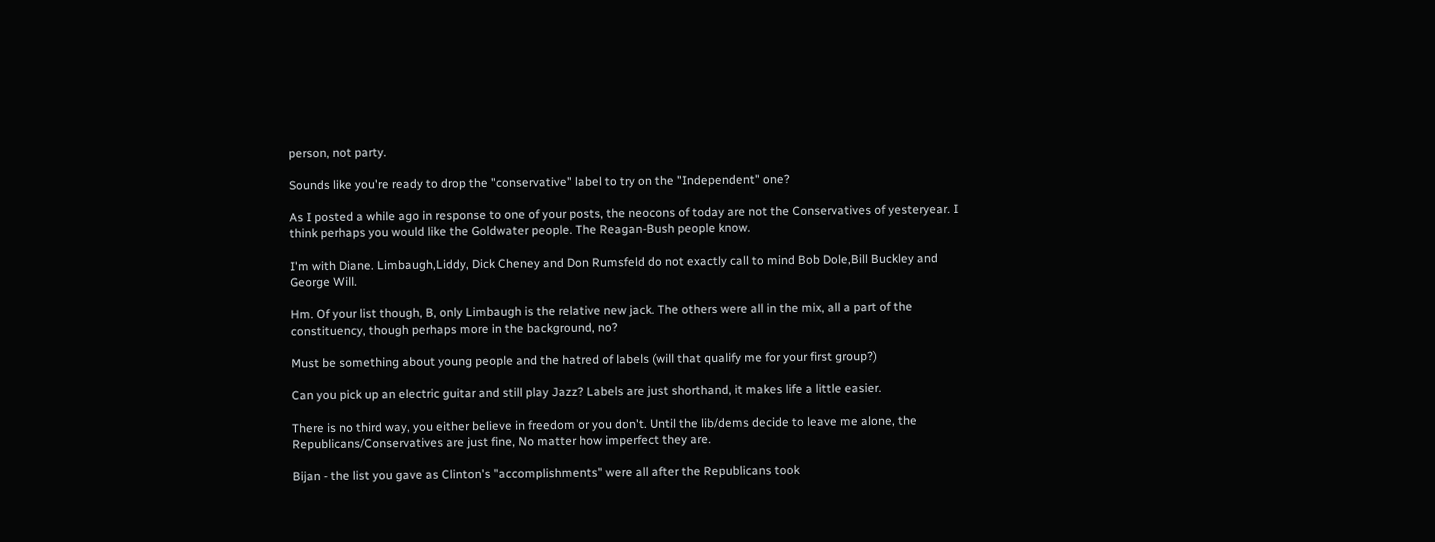person, not party.

Sounds like you're ready to drop the "conservative" label to try on the "Independent" one?

As I posted a while ago in response to one of your posts, the neocons of today are not the Conservatives of yesteryear. I think perhaps you would like the Goldwater people. The Reagan-Bush people know.

I'm with Diane. Limbaugh,Liddy, Dick Cheney and Don Rumsfeld do not exactly call to mind Bob Dole,Bill Buckley and George Will.

Hm. Of your list though, B, only Limbaugh is the relative new jack. The others were all in the mix, all a part of the constituency, though perhaps more in the background, no?

Must be something about young people and the hatred of labels (will that qualify me for your first group?)

Can you pick up an electric guitar and still play Jazz? Labels are just shorthand, it makes life a little easier.

There is no third way, you either believe in freedom or you don't. Until the lib/dems decide to leave me alone, the Republicans/Conservatives are just fine, No matter how imperfect they are.

Bijan - the list you gave as Clinton's "accomplishments" were all after the Republicans took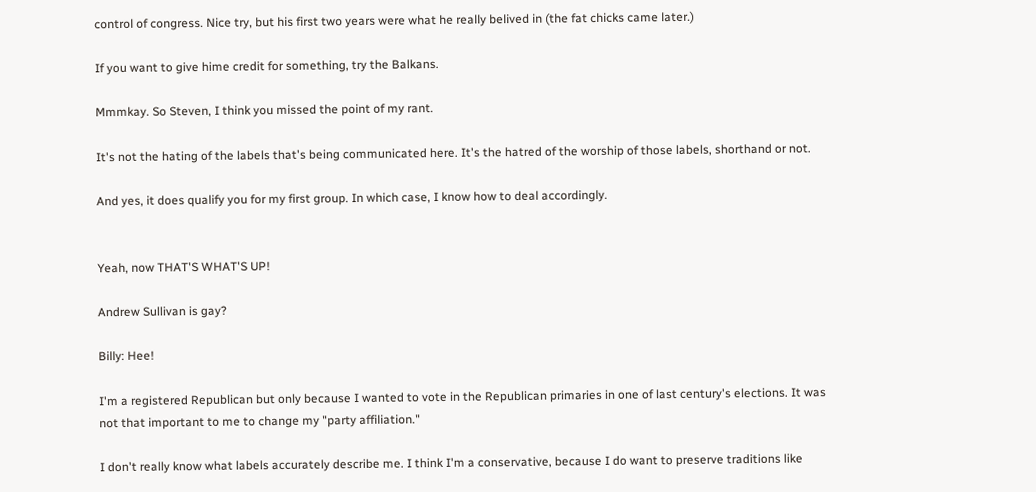control of congress. Nice try, but his first two years were what he really belived in (the fat chicks came later.)

If you want to give hime credit for something, try the Balkans.

Mmmkay. So Steven, I think you missed the point of my rant.

It's not the hating of the labels that's being communicated here. It's the hatred of the worship of those labels, shorthand or not.

And yes, it does qualify you for my first group. In which case, I know how to deal accordingly.


Yeah, now THAT'S WHAT'S UP!

Andrew Sullivan is gay?

Billy: Hee!

I'm a registered Republican but only because I wanted to vote in the Republican primaries in one of last century's elections. It was not that important to me to change my "party affiliation."

I don't really know what labels accurately describe me. I think I'm a conservative, because I do want to preserve traditions like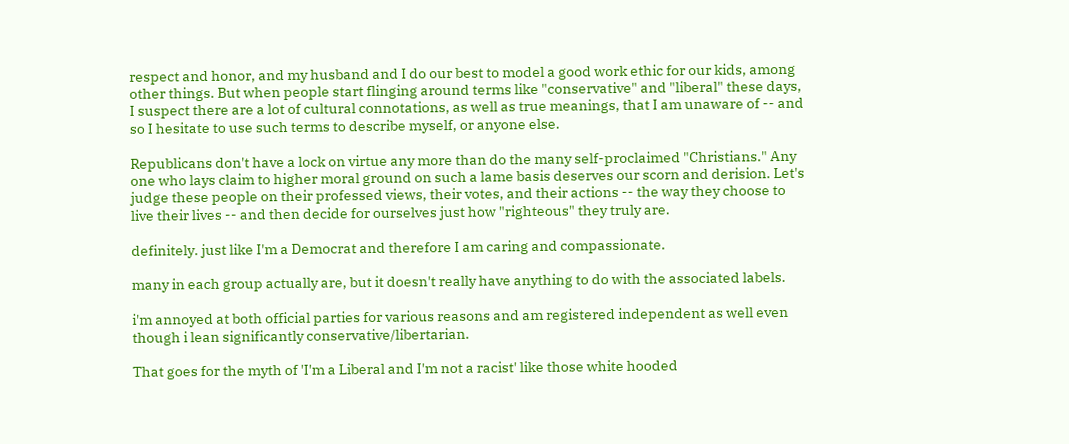respect and honor, and my husband and I do our best to model a good work ethic for our kids, among other things. But when people start flinging around terms like "conservative" and "liberal" these days, I suspect there are a lot of cultural connotations, as well as true meanings, that I am unaware of -- and so I hesitate to use such terms to describe myself, or anyone else.

Republicans don't have a lock on virtue any more than do the many self-proclaimed "Christians." Any one who lays claim to higher moral ground on such a lame basis deserves our scorn and derision. Let's judge these people on their professed views, their votes, and their actions -- the way they choose to live their lives -- and then decide for ourselves just how "righteous" they truly are.

definitely. just like I'm a Democrat and therefore I am caring and compassionate.

many in each group actually are, but it doesn't really have anything to do with the associated labels.

i'm annoyed at both official parties for various reasons and am registered independent as well even though i lean significantly conservative/libertarian.

That goes for the myth of 'I'm a Liberal and I'm not a racist' like those white hooded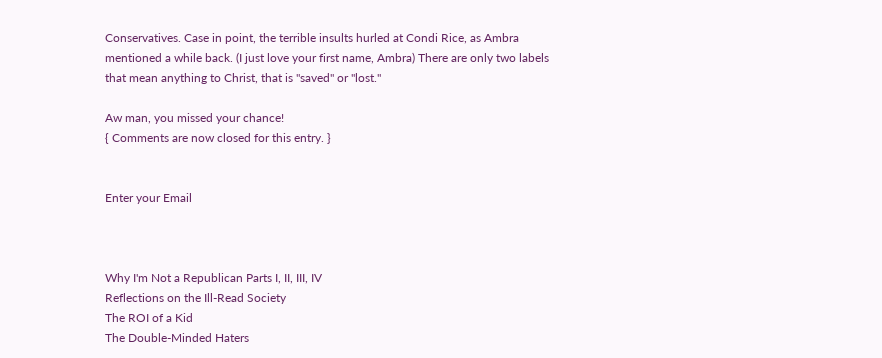Conservatives. Case in point, the terrible insults hurled at Condi Rice, as Ambra mentioned a while back. (I just love your first name, Ambra) There are only two labels that mean anything to Christ, that is "saved" or "lost."

Aw man, you missed your chance!
{ Comments are now closed for this entry. }


Enter your Email



Why I'm Not a Republican Parts I, II, III, IV
Reflections on the Ill-Read Society
The ROI of a Kid
The Double-Minded Haters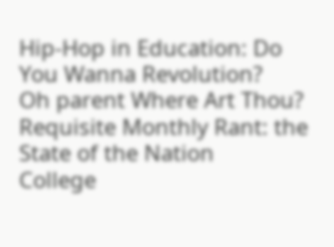Hip-Hop in Education: Do You Wanna Revolution?
Oh parent Where Art Thou?
Requisite Monthly Rant: the State of the Nation
College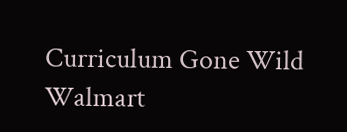Curriculum Gone Wild
Walmart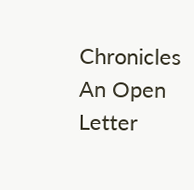Chronicles
An Open Letter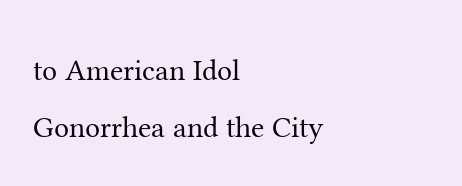to American Idol
Gonorrhea and the City